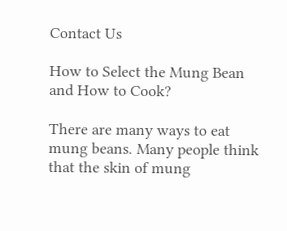Contact Us

How to Select the Mung Bean and How to Cook?

There are many ways to eat mung beans. Many people think that the skin of mung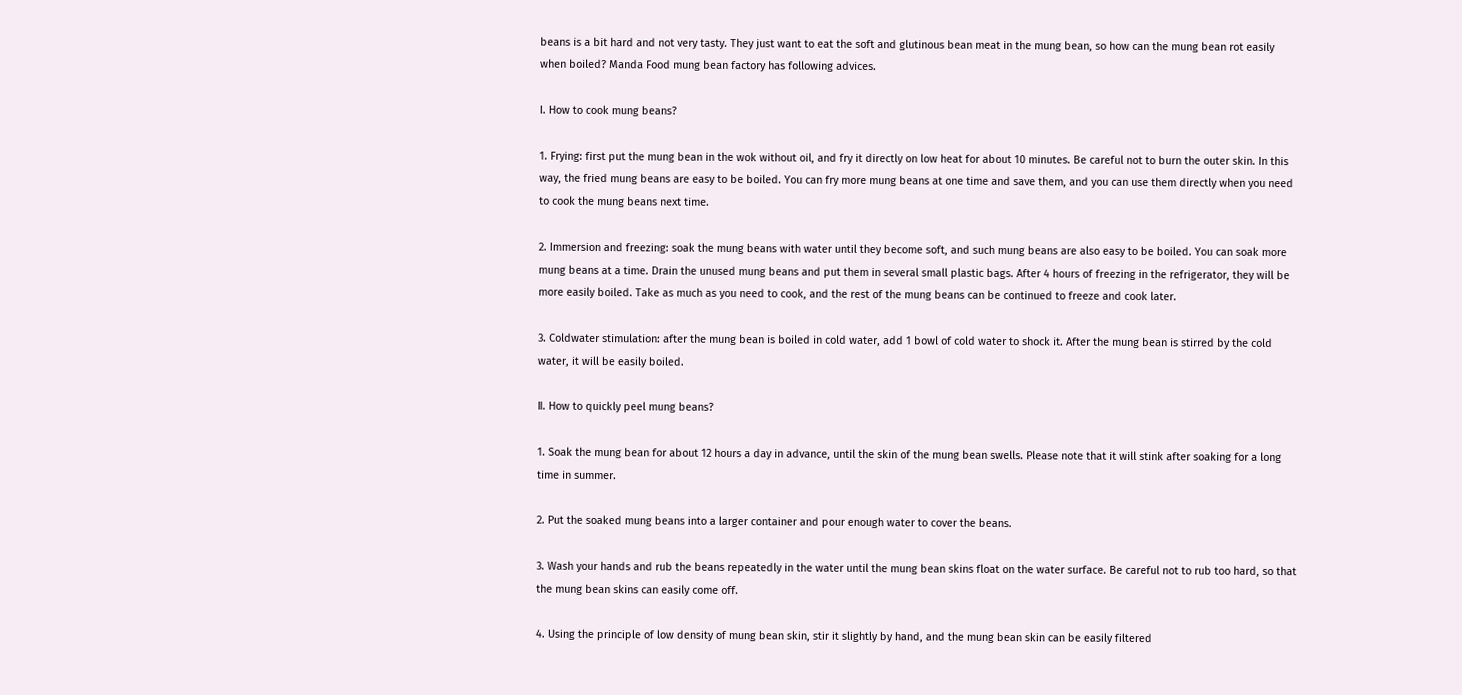beans is a bit hard and not very tasty. They just want to eat the soft and glutinous bean meat in the mung bean, so how can the mung bean rot easily when boiled? Manda Food mung bean factory has following advices.

Ⅰ. How to cook mung beans?

1. Frying: first put the mung bean in the wok without oil, and fry it directly on low heat for about 10 minutes. Be careful not to burn the outer skin. In this way, the fried mung beans are easy to be boiled. You can fry more mung beans at one time and save them, and you can use them directly when you need to cook the mung beans next time.

2. Immersion and freezing: soak the mung beans with water until they become soft, and such mung beans are also easy to be boiled. You can soak more mung beans at a time. Drain the unused mung beans and put them in several small plastic bags. After 4 hours of freezing in the refrigerator, they will be more easily boiled. Take as much as you need to cook, and the rest of the mung beans can be continued to freeze and cook later.

3. Coldwater stimulation: after the mung bean is boiled in cold water, add 1 bowl of cold water to shock it. After the mung bean is stirred by the cold water, it will be easily boiled.

Ⅱ. How to quickly peel mung beans?

1. Soak the mung bean for about 12 hours a day in advance, until the skin of the mung bean swells. Please note that it will stink after soaking for a long time in summer.

2. Put the soaked mung beans into a larger container and pour enough water to cover the beans.

3. Wash your hands and rub the beans repeatedly in the water until the mung bean skins float on the water surface. Be careful not to rub too hard, so that the mung bean skins can easily come off.

4. Using the principle of low density of mung bean skin, stir it slightly by hand, and the mung bean skin can be easily filtered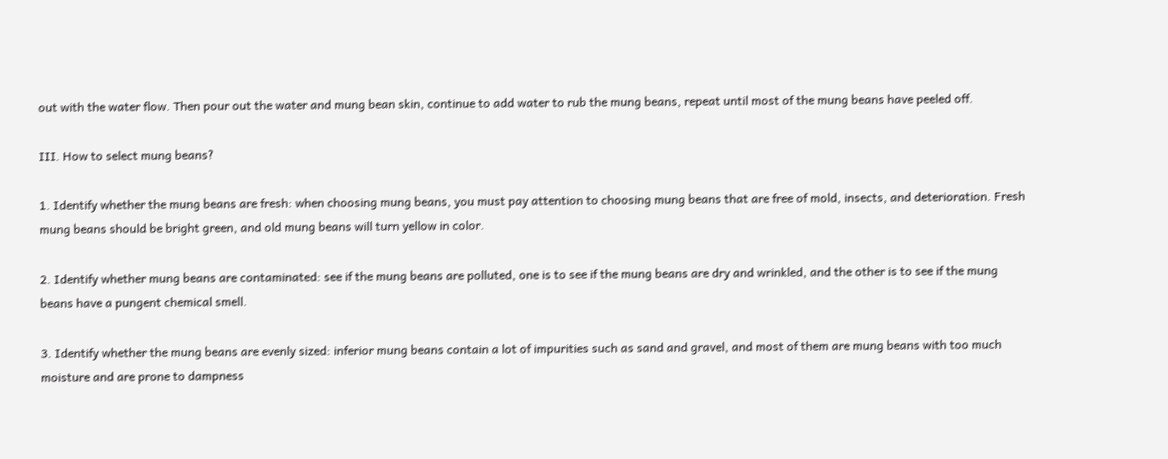out with the water flow. Then pour out the water and mung bean skin, continue to add water to rub the mung beans, repeat until most of the mung beans have peeled off.

Ⅲ. How to select mung beans?

1. Identify whether the mung beans are fresh: when choosing mung beans, you must pay attention to choosing mung beans that are free of mold, insects, and deterioration. Fresh mung beans should be bright green, and old mung beans will turn yellow in color.

2. Identify whether mung beans are contaminated: see if the mung beans are polluted, one is to see if the mung beans are dry and wrinkled, and the other is to see if the mung beans have a pungent chemical smell.

3. Identify whether the mung beans are evenly sized: inferior mung beans contain a lot of impurities such as sand and gravel, and most of them are mung beans with too much moisture and are prone to dampness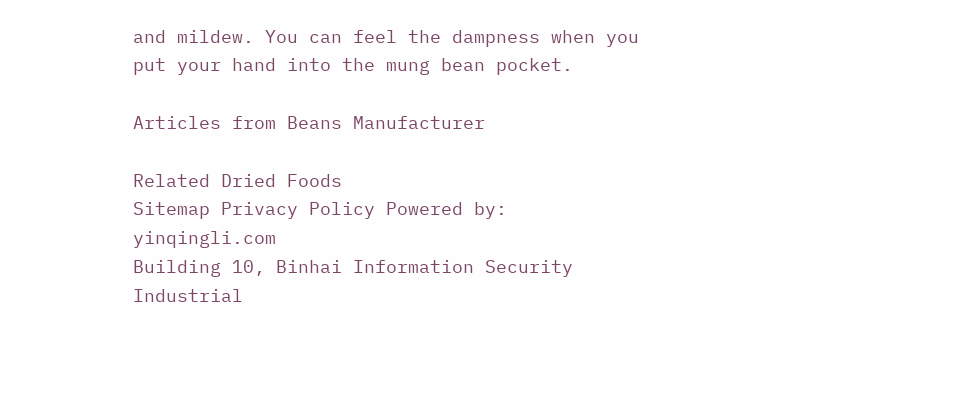and mildew. You can feel the dampness when you put your hand into the mung bean pocket.

Articles from Beans Manufacturer

Related Dried Foods
Sitemap Privacy Policy Powered by: yinqingli.com
Building 10, Binhai Information Security Industrial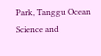Park, Tanggu Ocean Science and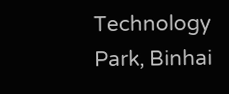Technology Park, Binhai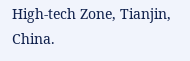High-tech Zone, Tianjin, China.